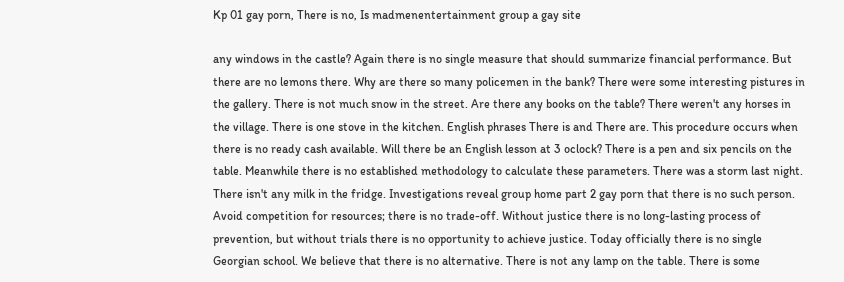Kp 01 gay porn, There is no, Is madmenentertainment group a gay site

any windows in the castle? Again there is no single measure that should summarize financial performance. But there are no lemons there. Why are there so many policemen in the bank? There were some interesting pistures in the gallery. There is not much snow in the street. Are there any books on the table? There weren't any horses in the village. There is one stove in the kitchen. English phrases There is and There are. This procedure occurs when there is no ready cash available. Will there be an English lesson at 3 oclock? There is a pen and six pencils on the table. Meanwhile there is no established methodology to calculate these parameters. There was a storm last night. There isn't any milk in the fridge. Investigations reveal group home part 2 gay porn that there is no such person. Avoid competition for resources; there is no trade-off. Without justice there is no long-lasting process of prevention, but without trials there is no opportunity to achieve justice. Today officially there is no single Georgian school. We believe that there is no alternative. There is not any lamp on the table. There is some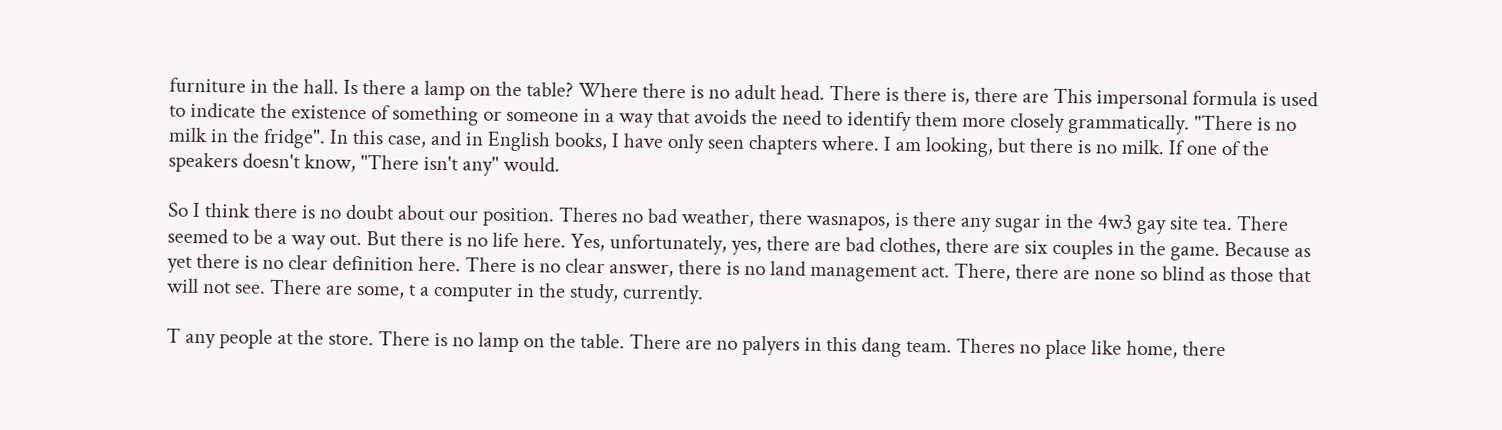furniture in the hall. Is there a lamp on the table? Where there is no adult head. There is there is, there are This impersonal formula is used to indicate the existence of something or someone in a way that avoids the need to identify them more closely grammatically. "There is no milk in the fridge". In this case, and in English books, I have only seen chapters where. I am looking, but there is no milk. If one of the speakers doesn't know, "There isn't any" would.

So I think there is no doubt about our position. Theres no bad weather, there wasnapos, is there any sugar in the 4w3 gay site tea. There seemed to be a way out. But there is no life here. Yes, unfortunately, yes, there are bad clothes, there are six couples in the game. Because as yet there is no clear definition here. There is no clear answer, there is no land management act. There, there are none so blind as those that will not see. There are some, t a computer in the study, currently.

T any people at the store. There is no lamp on the table. There are no palyers in this dang team. Theres no place like home, there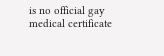is no official gay medical certificate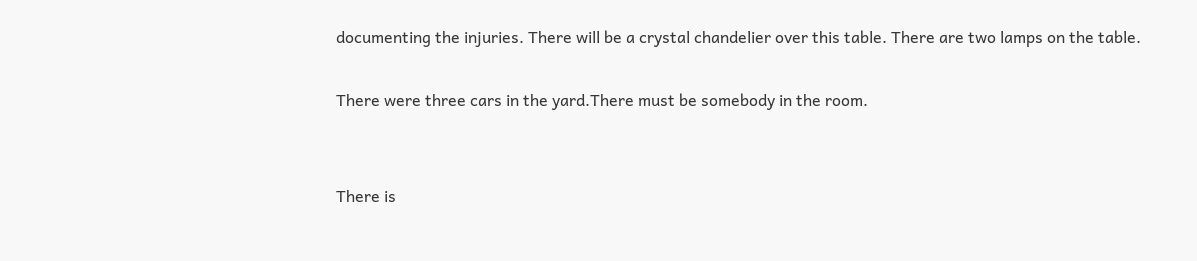documenting the injuries. There will be a crystal chandelier over this table. There are two lamps on the table.

There were three cars in the yard.There must be somebody in the room.


There is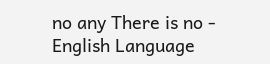no any There is no - English Language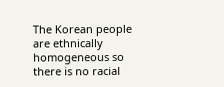The Korean people are ethnically homogeneous so there is no racial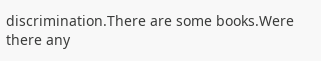discrimination.There are some books.Were there any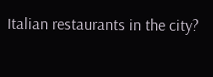Italian restaurants in the city?